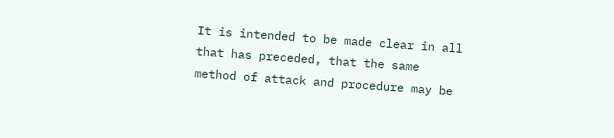It is intended to be made clear in all that has preceded, that the same method of attack and procedure may be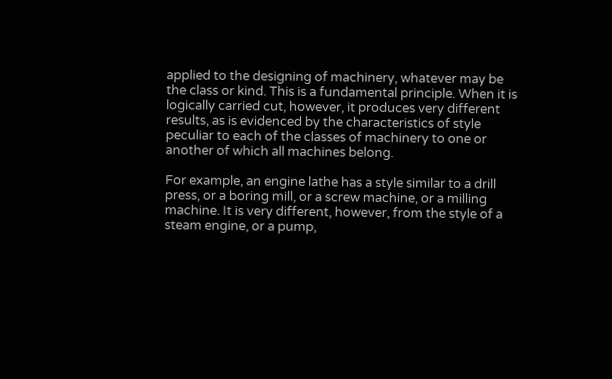applied to the designing of machinery, whatever may be the class or kind. This is a fundamental principle. When it is logically carried cut, however, it produces very different results, as is evidenced by the characteristics of style peculiar to each of the classes of machinery to one or another of which all machines belong.

For example, an engine lathe has a style similar to a drill press, or a boring mill, or a screw machine, or a milling machine. It is very different, however, from the style of a steam engine, or a pump,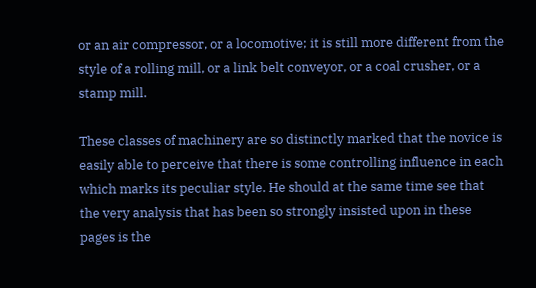or an air compressor, or a locomotive; it is still more different from the style of a rolling mill, or a link belt conveyor, or a coal crusher, or a stamp mill.

These classes of machinery are so distinctly marked that the novice is easily able to perceive that there is some controlling influence in each which marks its peculiar style. He should at the same time see that the very analysis that has been so strongly insisted upon in these pages is the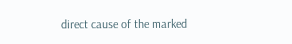direct cause of the marked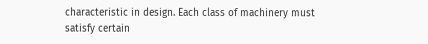characteristic in design. Each class of machinery must satisfy certain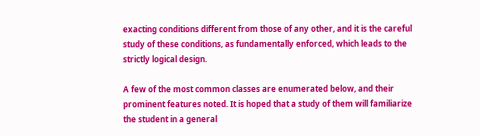exacting conditions different from those of any other, and it is the careful study of these conditions, as fundamentally enforced, which leads to the strictly logical design.

A few of the most common classes are enumerated below, and their prominent features noted. It is hoped that a study of them will familiarize the student in a general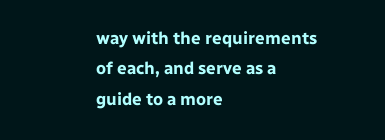way with the requirements of each, and serve as a guide to a more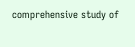comprehensive study of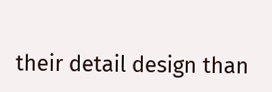their detail design than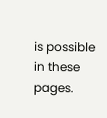is possible in these pages.